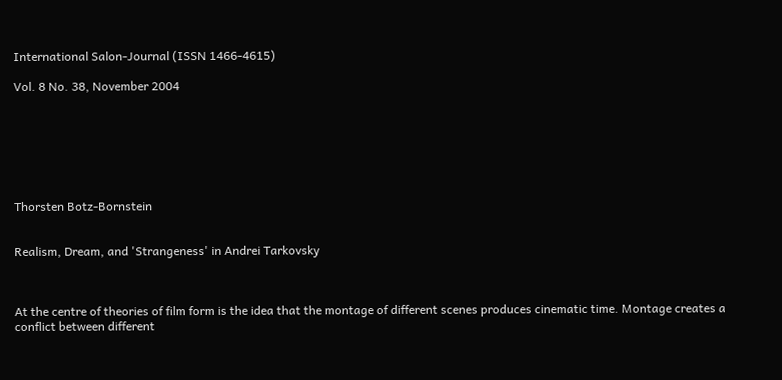International Salon-Journal (ISSN 1466-4615)

Vol. 8 No. 38, November 2004







Thorsten Botz-Bornstein


Realism, Dream, and 'Strangeness' in Andrei Tarkovsky



At the centre of theories of film form is the idea that the montage of different scenes produces cinematic time. Montage creates a conflict between different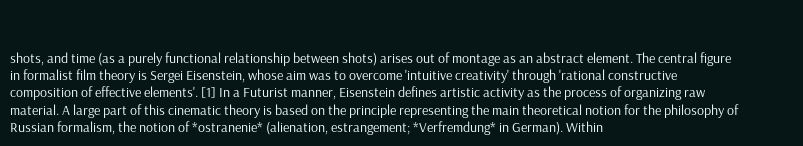shots, and time (as a purely functional relationship between shots) arises out of montage as an abstract element. The central figure in formalist film theory is Sergei Eisenstein, whose aim was to overcome 'intuitive creativity' through 'rational constructive composition of effective elements'. [1] In a Futurist manner, Eisenstein defines artistic activity as the process of organizing raw material. A large part of this cinematic theory is based on the principle representing the main theoretical notion for the philosophy of Russian formalism, the notion of *ostranenie* (alienation, estrangement; *Verfremdung* in German). Within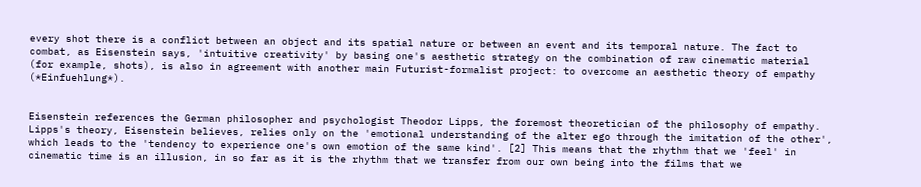every shot there is a conflict between an object and its spatial nature or between an event and its temporal nature. The fact to combat, as Eisenstein says, 'intuitive creativity' by basing one's aesthetic strategy on the combination of raw cinematic material (for example, shots), is also in agreement with another main Futurist-formalist project: to overcome an aesthetic theory of empathy (*Einfuehlung*).


Eisenstein references the German philosopher and psychologist Theodor Lipps, the foremost theoretician of the philosophy of empathy. Lipps's theory, Eisenstein believes, relies only on the 'emotional understanding of the alter ego through the imitation of the other', which leads to the 'tendency to experience one's own emotion of the same kind'. [2] This means that the rhythm that we 'feel' in cinematic time is an illusion, in so far as it is the rhythm that we transfer from our own being into the films that we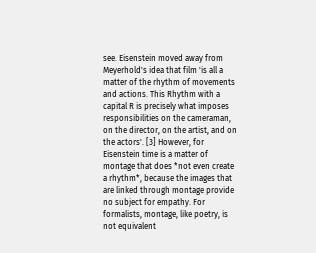see. Eisenstein moved away from Meyerhold's idea that film 'is all a matter of the rhythm of movements and actions. This Rhythm with a capital R is precisely what imposes responsibilities on the cameraman, on the director, on the artist, and on the actors'. [3] However, for Eisenstein time is a matter of montage that does *not even create a rhythm*, because the images that are linked through montage provide no subject for empathy. For formalists, montage, like poetry, is not equivalent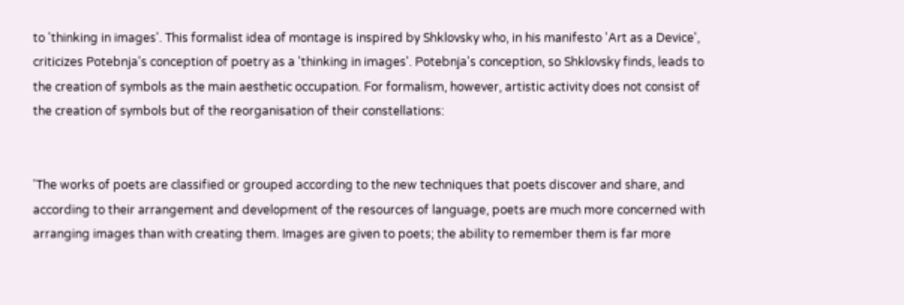to 'thinking in images'. This formalist idea of montage is inspired by Shklovsky who, in his manifesto 'Art as a Device', criticizes Potebnja's conception of poetry as a 'thinking in images'. Potebnja's conception, so Shklovsky finds, leads to the creation of symbols as the main aesthetic occupation. For formalism, however, artistic activity does not consist of the creation of symbols but of the reorganisation of their constellations:


'The works of poets are classified or grouped according to the new techniques that poets discover and share, and according to their arrangement and development of the resources of language, poets are much more concerned with arranging images than with creating them. Images are given to poets; the ability to remember them is far more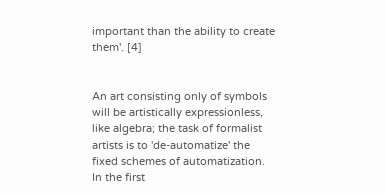important than the ability to create them'. [4]


An art consisting only of symbols will be artistically expressionless, like algebra; the task of formalist artists is to 'de-automatize' the fixed schemes of automatization. In the first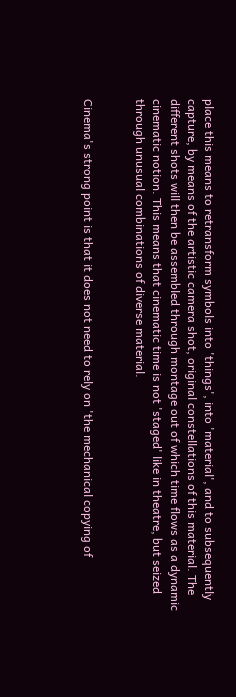place this means to retransform symbols into 'things', into 'material', and to subsequently capture, by means of the artistic camera shot, original constellations of this material. The different shots will then be assembled through montage out of which time flows as a dynamic cinematic notion. This means that cinematic time is not 'staged' like in theatre, but seized through unusual combinations of diverse material.


Cinema's strong point is that it does not need to rely on 'the mechanical copying of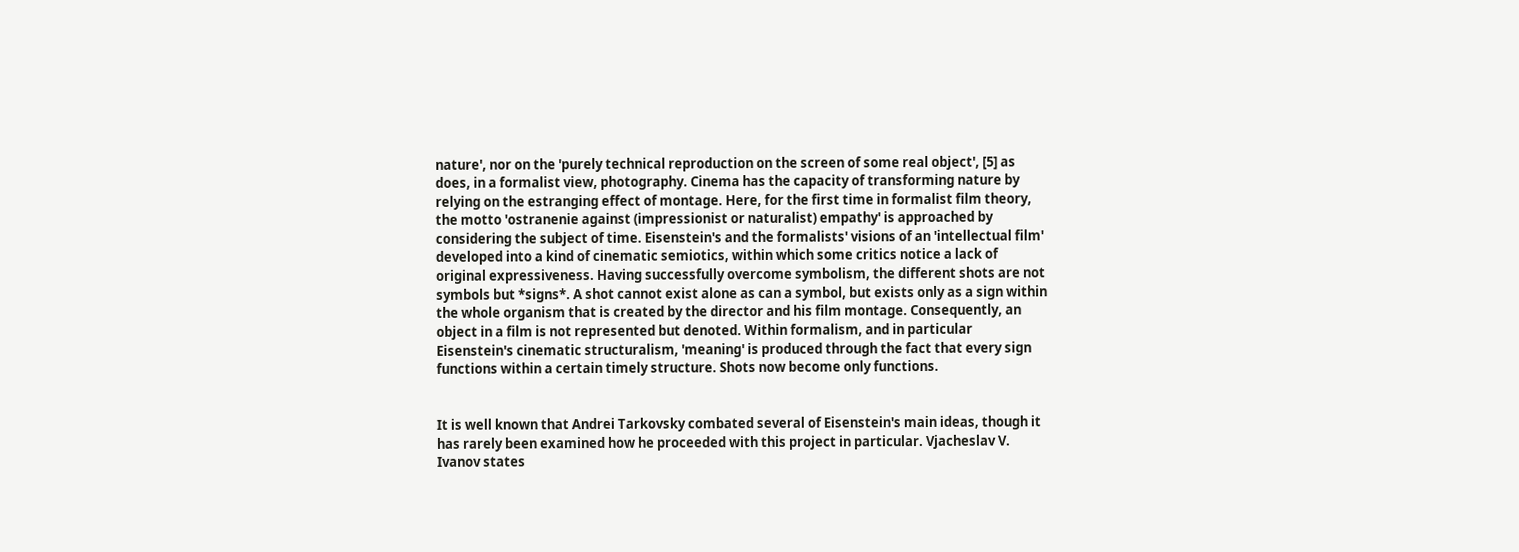nature', nor on the 'purely technical reproduction on the screen of some real object', [5] as does, in a formalist view, photography. Cinema has the capacity of transforming nature by relying on the estranging effect of montage. Here, for the first time in formalist film theory, the motto 'ostranenie against (impressionist or naturalist) empathy' is approached by considering the subject of time. Eisenstein's and the formalists' visions of an 'intellectual film' developed into a kind of cinematic semiotics, within which some critics notice a lack of original expressiveness. Having successfully overcome symbolism, the different shots are not symbols but *signs*. A shot cannot exist alone as can a symbol, but exists only as a sign within the whole organism that is created by the director and his film montage. Consequently, an object in a film is not represented but denoted. Within formalism, and in particular Eisenstein's cinematic structuralism, 'meaning' is produced through the fact that every sign functions within a certain timely structure. Shots now become only functions.


It is well known that Andrei Tarkovsky combated several of Eisenstein's main ideas, though it has rarely been examined how he proceeded with this project in particular. Vjacheslav V. Ivanov states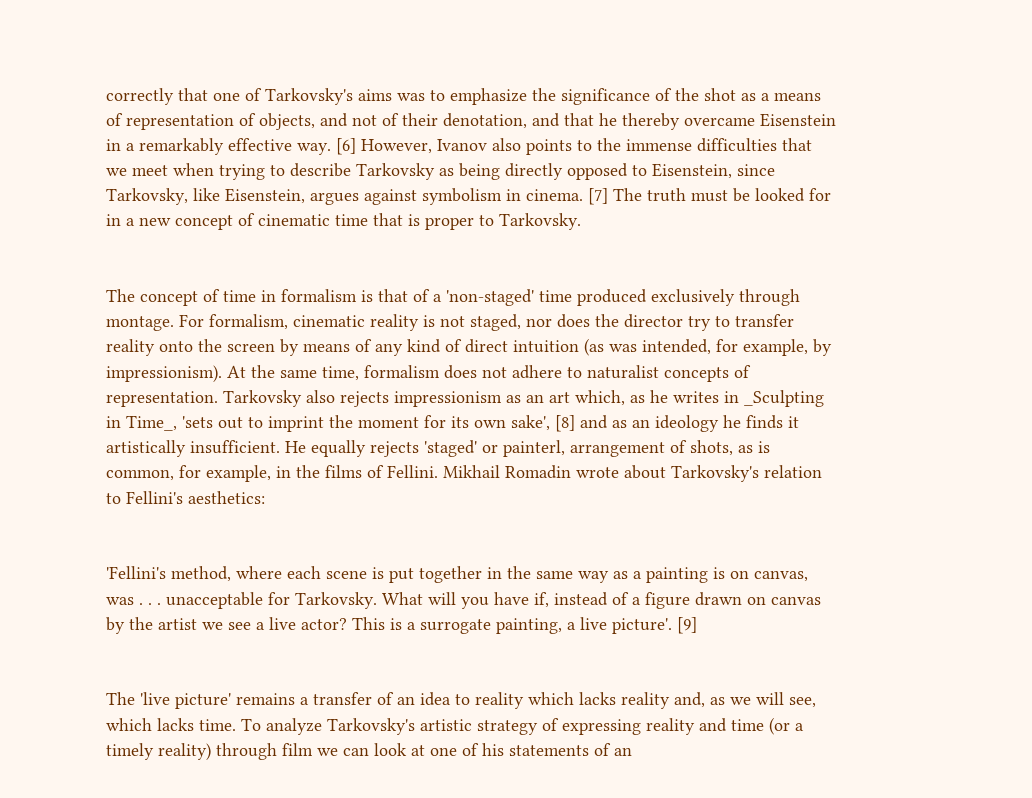correctly that one of Tarkovsky's aims was to emphasize the significance of the shot as a means of representation of objects, and not of their denotation, and that he thereby overcame Eisenstein in a remarkably effective way. [6] However, Ivanov also points to the immense difficulties that we meet when trying to describe Tarkovsky as being directly opposed to Eisenstein, since Tarkovsky, like Eisenstein, argues against symbolism in cinema. [7] The truth must be looked for in a new concept of cinematic time that is proper to Tarkovsky.


The concept of time in formalism is that of a 'non-staged' time produced exclusively through montage. For formalism, cinematic reality is not staged, nor does the director try to transfer reality onto the screen by means of any kind of direct intuition (as was intended, for example, by impressionism). At the same time, formalism does not adhere to naturalist concepts of representation. Tarkovsky also rejects impressionism as an art which, as he writes in _Sculpting in Time_, 'sets out to imprint the moment for its own sake', [8] and as an ideology he finds it artistically insufficient. He equally rejects 'staged' or painterl, arrangement of shots, as is common, for example, in the films of Fellini. Mikhail Romadin wrote about Tarkovsky's relation to Fellini's aesthetics:


'Fellini's method, where each scene is put together in the same way as a painting is on canvas, was . . . unacceptable for Tarkovsky. What will you have if, instead of a figure drawn on canvas by the artist we see a live actor? This is a surrogate painting, a live picture'. [9]


The 'live picture' remains a transfer of an idea to reality which lacks reality and, as we will see, which lacks time. To analyze Tarkovsky's artistic strategy of expressing reality and time (or a timely reality) through film we can look at one of his statements of an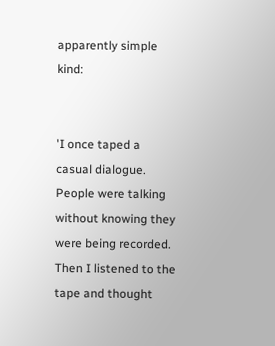apparently simple kind:


'I once taped a casual dialogue. People were talking without knowing they were being recorded. Then I listened to the tape and thought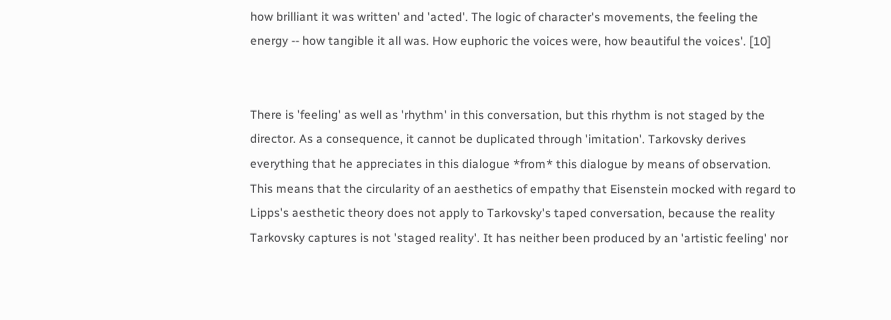how brilliant it was written' and 'acted'. The logic of character's movements, the feeling the energy -- how tangible it all was. How euphoric the voices were, how beautiful the voices'. [10]


There is 'feeling' as well as 'rhythm' in this conversation, but this rhythm is not staged by the director. As a consequence, it cannot be duplicated through 'imitation'. Tarkovsky derives everything that he appreciates in this dialogue *from* this dialogue by means of observation. This means that the circularity of an aesthetics of empathy that Eisenstein mocked with regard to Lipps's aesthetic theory does not apply to Tarkovsky's taped conversation, because the reality Tarkovsky captures is not 'staged reality'. It has neither been produced by an 'artistic feeling' nor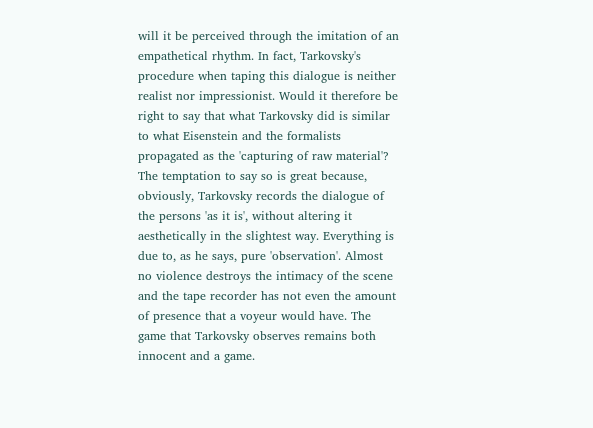will it be perceived through the imitation of an empathetical rhythm. In fact, Tarkovsky's procedure when taping this dialogue is neither realist nor impressionist. Would it therefore be right to say that what Tarkovsky did is similar to what Eisenstein and the formalists propagated as the 'capturing of raw material'? The temptation to say so is great because, obviously, Tarkovsky records the dialogue of the persons 'as it is', without altering it aesthetically in the slightest way. Everything is due to, as he says, pure 'observation'. Almost no violence destroys the intimacy of the scene and the tape recorder has not even the amount of presence that a voyeur would have. The game that Tarkovsky observes remains both innocent and a game.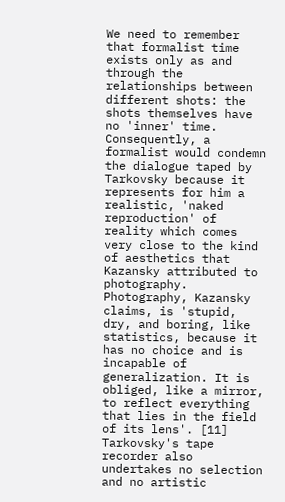We need to remember that formalist time exists only as and through the relationships between different shots: the shots themselves have no 'inner' time. Consequently, a formalist would condemn the dialogue taped by Tarkovsky because it represents for him a realistic, 'naked reproduction' of reality which comes very close to the kind of aesthetics that Kazansky attributed to photography. Photography, Kazansky claims, is 'stupid, dry, and boring, like statistics, because it has no choice and is incapable of generalization. It is obliged, like a mirror, to reflect everything that lies in the field of its lens'. [11] Tarkovsky's tape recorder also undertakes no selection and no artistic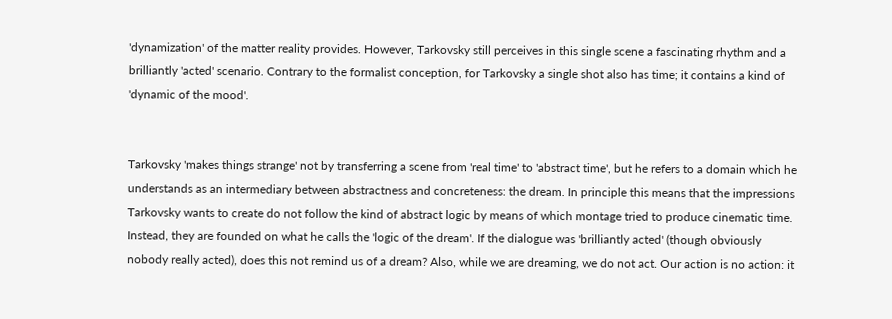'dynamization' of the matter reality provides. However, Tarkovsky still perceives in this single scene a fascinating rhythm and a brilliantly 'acted' scenario. Contrary to the formalist conception, for Tarkovsky a single shot also has time; it contains a kind of 'dynamic of the mood'.


Tarkovsky 'makes things strange' not by transferring a scene from 'real time' to 'abstract time', but he refers to a domain which he understands as an intermediary between abstractness and concreteness: the dream. In principle this means that the impressions Tarkovsky wants to create do not follow the kind of abstract logic by means of which montage tried to produce cinematic time. Instead, they are founded on what he calls the 'logic of the dream'. If the dialogue was 'brilliantly acted' (though obviously nobody really acted), does this not remind us of a dream? Also, while we are dreaming, we do not act. Our action is no action: it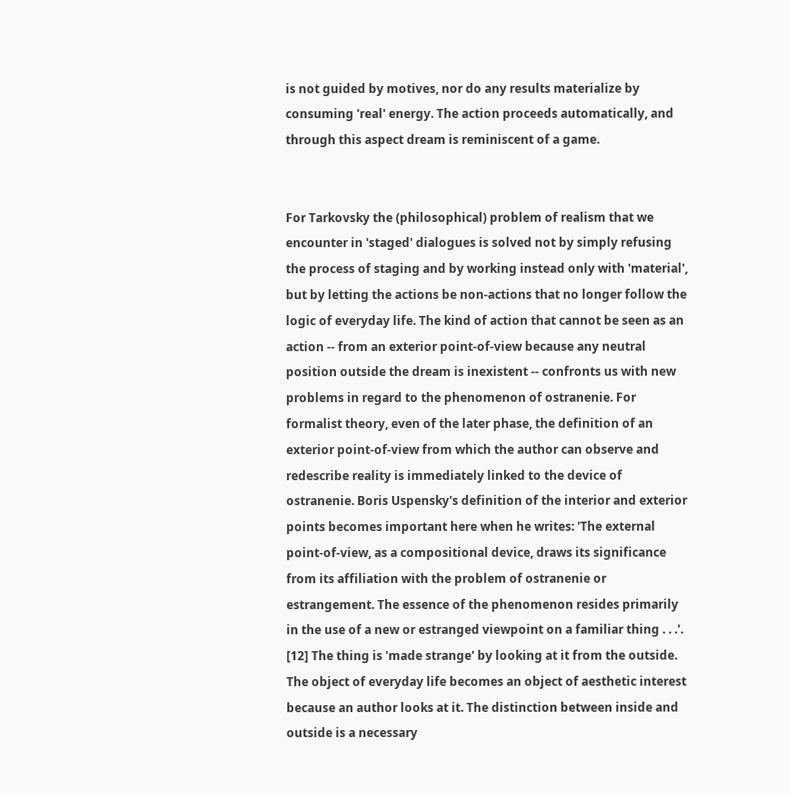is not guided by motives, nor do any results materialize by consuming 'real' energy. The action proceeds automatically, and through this aspect dream is reminiscent of a game.


For Tarkovsky the (philosophical) problem of realism that we encounter in 'staged' dialogues is solved not by simply refusing the process of staging and by working instead only with 'material', but by letting the actions be non-actions that no longer follow the logic of everyday life. The kind of action that cannot be seen as an action -- from an exterior point-of-view because any neutral position outside the dream is inexistent -- confronts us with new problems in regard to the phenomenon of ostranenie. For formalist theory, even of the later phase, the definition of an exterior point-of-view from which the author can observe and redescribe reality is immediately linked to the device of ostranenie. Boris Uspensky's definition of the interior and exterior points becomes important here when he writes: 'The external point-of-view, as a compositional device, draws its significance from its affiliation with the problem of ostranenie or estrangement. The essence of the phenomenon resides primarily in the use of a new or estranged viewpoint on a familiar thing . . .'. [12] The thing is 'made strange' by looking at it from the outside. The object of everyday life becomes an object of aesthetic interest because an author looks at it. The distinction between inside and outside is a necessary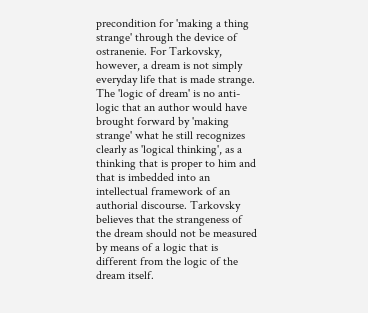precondition for 'making a thing strange' through the device of ostranenie. For Tarkovsky, however, a dream is not simply everyday life that is made strange. The 'logic of dream' is no anti-logic that an author would have brought forward by 'making strange' what he still recognizes clearly as 'logical thinking', as a thinking that is proper to him and that is imbedded into an intellectual framework of an authorial discourse. Tarkovsky believes that the strangeness of the dream should not be measured by means of a logic that is different from the logic of the dream itself.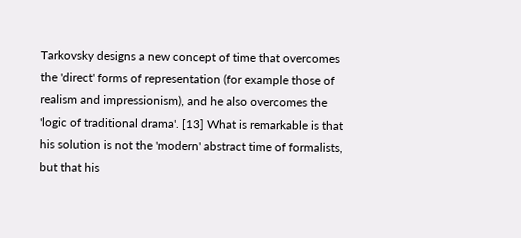Tarkovsky designs a new concept of time that overcomes the 'direct' forms of representation (for example those of realism and impressionism), and he also overcomes the 'logic of traditional drama'. [13] What is remarkable is that his solution is not the 'modern' abstract time of formalists, but that his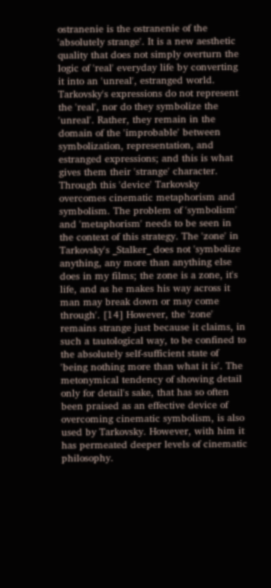ostranenie is the ostranenie of the 'absolutely strange'. It is a new aesthetic quality that does not simply overturn the logic of 'real' everyday life by converting it into an 'unreal', estranged world. Tarkovsky's expressions do not represent the 'real', nor do they symbolize the 'unreal'. Rather, they remain in the domain of the 'improbable' between symbolization, representation, and estranged expressions; and this is what gives them their 'strange' character. Through this 'device' Tarkovsky overcomes cinematic metaphorism and symbolism. The problem of 'symbolism' and 'metaphorism' needs to be seen in the context of this strategy. The 'zone' in Tarkovsky's _Stalker_ does not 'symbolize anything, any more than anything else does in my films; the zone is a zone, it's life, and as he makes his way across it man may break down or may come through'. [14] However, the 'zone' remains strange just because it claims, in such a tautological way, to be confined to the absolutely self-sufficient state of 'being nothing more than what it is'. The metonymical tendency of showing detail only for detail's sake, that has so often been praised as an effective device of overcoming cinematic symbolism, is also used by Tarkovsky. However, with him it has permeated deeper levels of cinematic philosophy.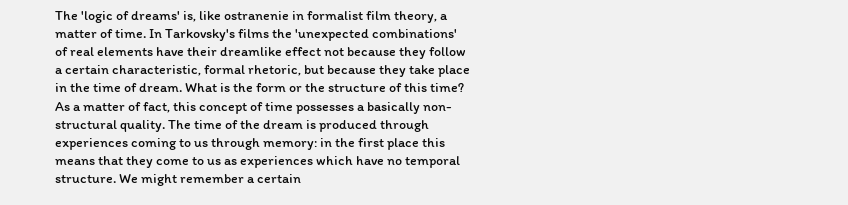The 'logic of dreams' is, like ostranenie in formalist film theory, a matter of time. In Tarkovsky's films the 'unexpected combinations' of real elements have their dreamlike effect not because they follow a certain characteristic, formal rhetoric, but because they take place in the time of dream. What is the form or the structure of this time? As a matter of fact, this concept of time possesses a basically non-structural quality. The time of the dream is produced through experiences coming to us through memory: in the first place this means that they come to us as experiences which have no temporal structure. We might remember a certain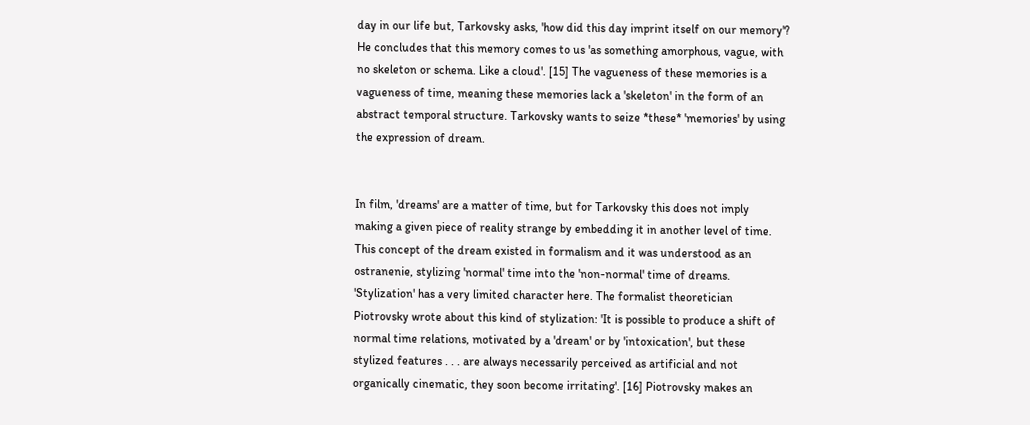day in our life but, Tarkovsky asks, 'how did this day imprint itself on our memory'? He concludes that this memory comes to us 'as something amorphous, vague, with no skeleton or schema. Like a cloud'. [15] The vagueness of these memories is a vagueness of time, meaning these memories lack a 'skeleton' in the form of an abstract temporal structure. Tarkovsky wants to seize *these* 'memories' by using the expression of dream.


In film, 'dreams' are a matter of time, but for Tarkovsky this does not imply making a given piece of reality strange by embedding it in another level of time. This concept of the dream existed in formalism and it was understood as an ostranenie, stylizing 'normal' time into the 'non-normal' time of dreams. 'Stylization' has a very limited character here. The formalist theoretician Piotrovsky wrote about this kind of stylization: 'It is possible to produce a shift of normal time relations, motivated by a 'dream' or by 'intoxication', but these stylized features . . . are always necessarily perceived as artificial and not organically cinematic, they soon become irritating'. [16] Piotrovsky makes an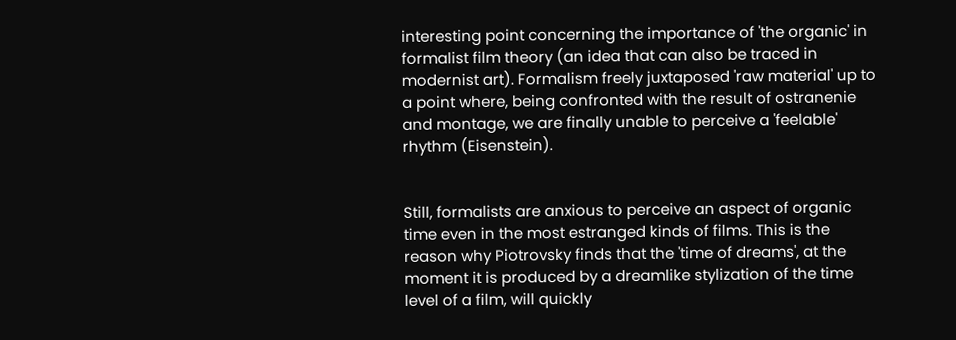interesting point concerning the importance of 'the organic' in formalist film theory (an idea that can also be traced in modernist art). Formalism freely juxtaposed 'raw material' up to a point where, being confronted with the result of ostranenie and montage, we are finally unable to perceive a 'feelable' rhythm (Eisenstein).


Still, formalists are anxious to perceive an aspect of organic time even in the most estranged kinds of films. This is the reason why Piotrovsky finds that the 'time of dreams', at the moment it is produced by a dreamlike stylization of the time level of a film, will quickly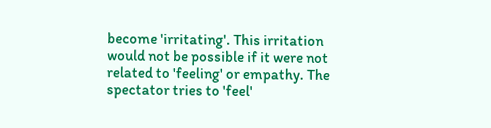become 'irritating'. This irritation would not be possible if it were not related to 'feeling' or empathy. The spectator tries to 'feel'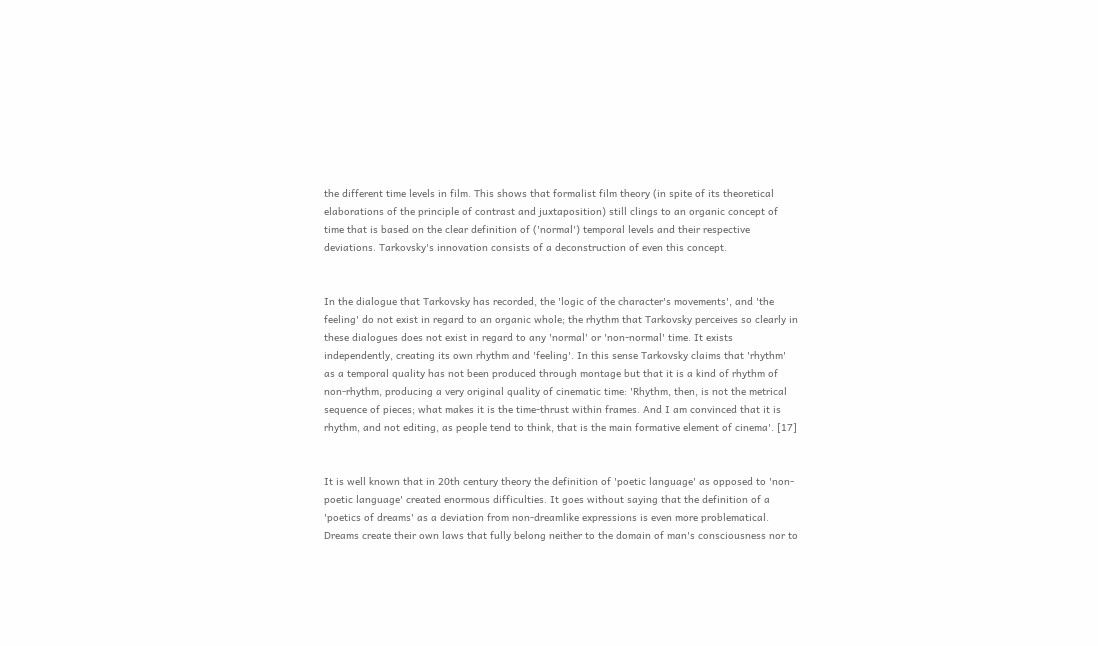the different time levels in film. This shows that formalist film theory (in spite of its theoretical elaborations of the principle of contrast and juxtaposition) still clings to an organic concept of time that is based on the clear definition of ('normal') temporal levels and their respective deviations. Tarkovsky's innovation consists of a deconstruction of even this concept.


In the dialogue that Tarkovsky has recorded, the 'logic of the character's movements', and 'the feeling' do not exist in regard to an organic whole; the rhythm that Tarkovsky perceives so clearly in these dialogues does not exist in regard to any 'normal' or 'non-normal' time. It exists independently, creating its own rhythm and 'feeling'. In this sense Tarkovsky claims that 'rhythm' as a temporal quality has not been produced through montage but that it is a kind of rhythm of non-rhythm, producing a very original quality of cinematic time: 'Rhythm, then, is not the metrical sequence of pieces; what makes it is the time-thrust within frames. And I am convinced that it is rhythm, and not editing, as people tend to think, that is the main formative element of cinema'. [17]


It is well known that in 20th century theory the definition of 'poetic language' as opposed to 'non-poetic language' created enormous difficulties. It goes without saying that the definition of a 'poetics of dreams' as a deviation from non-dreamlike expressions is even more problematical. Dreams create their own laws that fully belong neither to the domain of man's consciousness nor to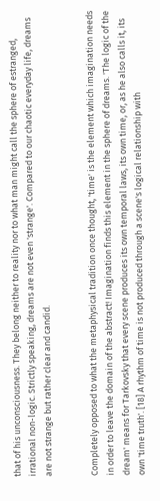that of his unconsciousness. They belong neither to reality nor to what man might call the sphere of estranged, irrational non-logic. Strictly speaking, dreams are not even 'strange'. Compared to our chaotic everyday life, dreams are not strange but rather clear and candid.


Completely opposed to what the metaphysical tradition once thought, 'time' is the element which imagination needs in order to leave the domain of the abstract! Imagination finds this element in the sphere of dreams. 'The logic of the dream' means for Tarkovsky that every scene produces its own temporal laws, its own time, or, as he also calls it, its own 'time truth'. [18] A rhythm of time is not produced through a scene's logical relationship with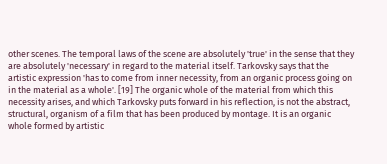other scenes. The temporal laws of the scene are absolutely 'true' in the sense that they are absolutely 'necessary' in regard to the material itself. Tarkovsky says that the artistic expression 'has to come from inner necessity, from an organic process going on in the material as a whole'. [19] The organic whole of the material from which this necessity arises, and which Tarkovsky puts forward in his reflection, is not the abstract, structural, organism of a film that has been produced by montage. It is an organic whole formed by artistic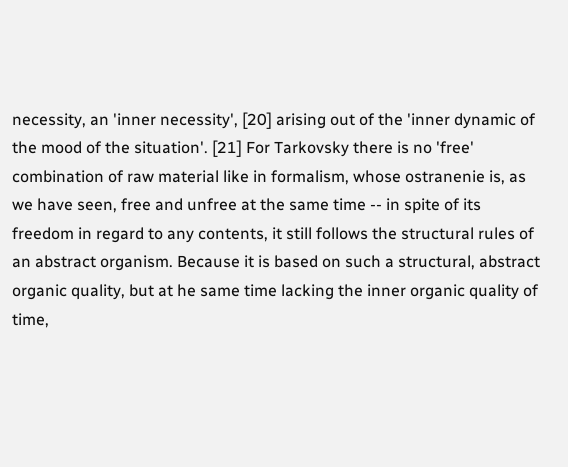necessity, an 'inner necessity', [20] arising out of the 'inner dynamic of the mood of the situation'. [21] For Tarkovsky there is no 'free' combination of raw material like in formalism, whose ostranenie is, as we have seen, free and unfree at the same time -- in spite of its freedom in regard to any contents, it still follows the structural rules of an abstract organism. Because it is based on such a structural, abstract organic quality, but at he same time lacking the inner organic quality of time,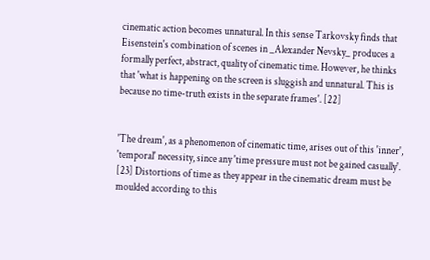cinematic action becomes unnatural. In this sense Tarkovsky finds that Eisenstein's combination of scenes in _Alexander Nevsky_ produces a formally perfect, abstract, quality of cinematic time. However, he thinks that 'what is happening on the screen is sluggish and unnatural. This is because no time-truth exists in the separate frames'. [22]


'The dream', as a phenomenon of cinematic time, arises out of this 'inner', 'temporal' necessity, since any 'time pressure must not be gained casually'. [23] Distortions of time as they appear in the cinematic dream must be moulded according to this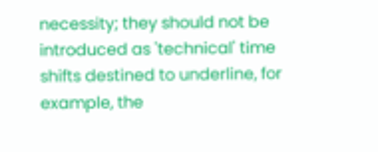necessity; they should not be introduced as 'technical' time shifts destined to underline, for example, the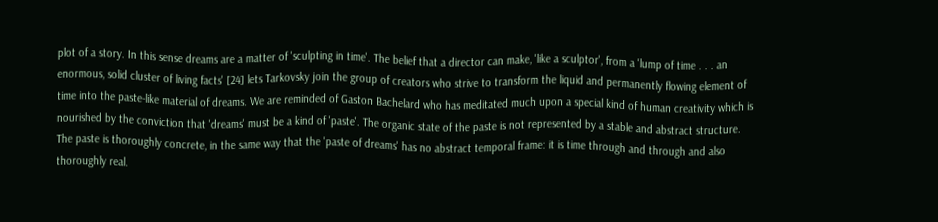plot of a story. In this sense dreams are a matter of 'sculpting in time'. The belief that a director can make, 'like a sculptor', from a 'lump of time . . . an enormous, solid cluster of living facts' [24] lets Tarkovsky join the group of creators who strive to transform the liquid and permanently flowing element of time into the paste-like material of dreams. We are reminded of Gaston Bachelard who has meditated much upon a special kind of human creativity which is nourished by the conviction that 'dreams' must be a kind of 'paste'. The organic state of the paste is not represented by a stable and abstract structure. The paste is thoroughly concrete, in the same way that the 'paste of dreams' has no abstract temporal frame: it is time through and through and also thoroughly real.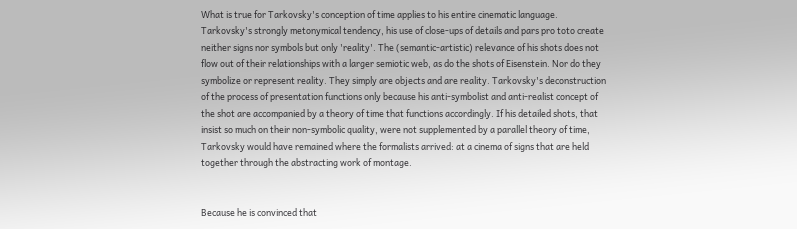What is true for Tarkovsky's conception of time applies to his entire cinematic language. Tarkovsky's strongly metonymical tendency, his use of close-ups of details and pars pro toto create neither signs nor symbols but only 'reality'. The (semantic-artistic) relevance of his shots does not flow out of their relationships with a larger semiotic web, as do the shots of Eisenstein. Nor do they symbolize or represent reality. They simply are objects and are reality. Tarkovsky's deconstruction of the process of presentation functions only because his anti-symbolist and anti-realist concept of the shot are accompanied by a theory of time that functions accordingly. If his detailed shots, that insist so much on their non-symbolic quality, were not supplemented by a parallel theory of time, Tarkovsky would have remained where the formalists arrived: at a cinema of signs that are held together through the abstracting work of montage.


Because he is convinced that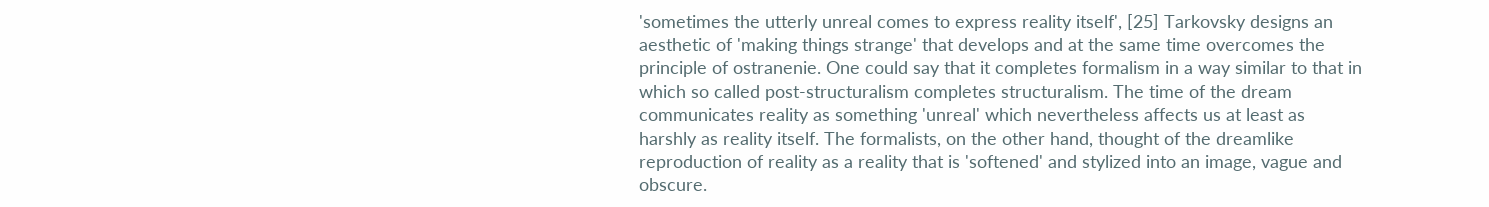'sometimes the utterly unreal comes to express reality itself', [25] Tarkovsky designs an aesthetic of 'making things strange' that develops and at the same time overcomes the principle of ostranenie. One could say that it completes formalism in a way similar to that in which so called post-structuralism completes structuralism. The time of the dream communicates reality as something 'unreal' which nevertheless affects us at least as harshly as reality itself. The formalists, on the other hand, thought of the dreamlike reproduction of reality as a reality that is 'softened' and stylized into an image, vague and obscure.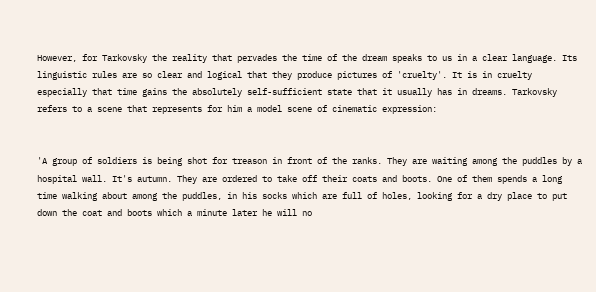However, for Tarkovsky the reality that pervades the time of the dream speaks to us in a clear language. Its linguistic rules are so clear and logical that they produce pictures of 'cruelty'. It is in cruelty especially that time gains the absolutely self-sufficient state that it usually has in dreams. Tarkovsky refers to a scene that represents for him a model scene of cinematic expression:


'A group of soldiers is being shot for treason in front of the ranks. They are waiting among the puddles by a hospital wall. It's autumn. They are ordered to take off their coats and boots. One of them spends a long time walking about among the puddles, in his socks which are full of holes, looking for a dry place to put down the coat and boots which a minute later he will no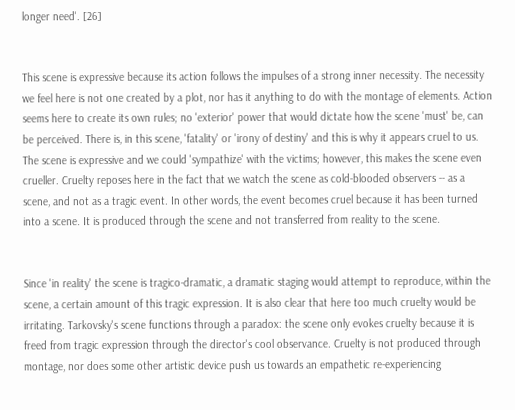longer need'. [26]


This scene is expressive because its action follows the impulses of a strong inner necessity. The necessity we feel here is not one created by a plot, nor has it anything to do with the montage of elements. Action seems here to create its own rules; no 'exterior' power that would dictate how the scene 'must' be, can be perceived. There is, in this scene, 'fatality' or 'irony of destiny' and this is why it appears cruel to us. The scene is expressive and we could 'sympathize' with the victims; however, this makes the scene even crueller. Cruelty reposes here in the fact that we watch the scene as cold-blooded observers -- as a scene, and not as a tragic event. In other words, the event becomes cruel because it has been turned into a scene. It is produced through the scene and not transferred from reality to the scene.


Since 'in reality' the scene is tragico-dramatic, a dramatic staging would attempt to reproduce, within the scene, a certain amount of this tragic expression. It is also clear that here too much cruelty would be irritating. Tarkovsky's scene functions through a paradox: the scene only evokes cruelty because it is freed from tragic expression through the director's cool observance. Cruelty is not produced through montage, nor does some other artistic device push us towards an empathetic re-experiencing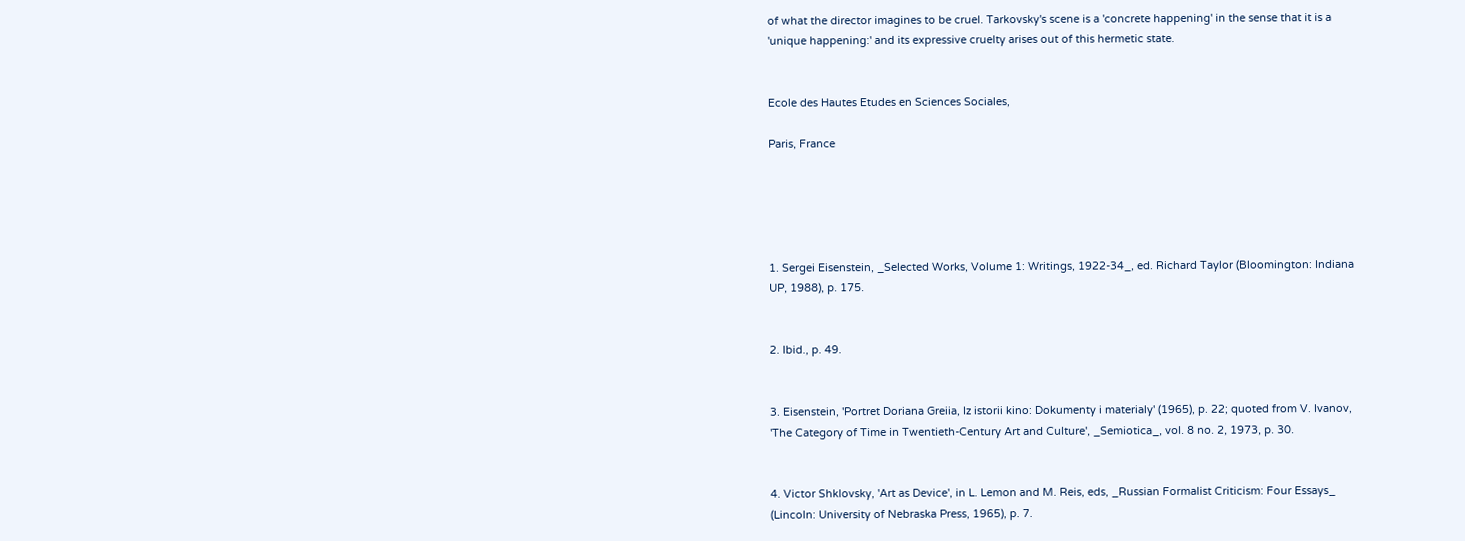of what the director imagines to be cruel. Tarkovsky's scene is a 'concrete happening' in the sense that it is a 'unique happening:' and its expressive cruelty arises out of this hermetic state.


Ecole des Hautes Etudes en Sciences Sociales,

Paris, France





1. Sergei Eisenstein, _Selected Works, Volume 1: Writings, 1922-34_, ed. Richard Taylor (Bloomington: Indiana UP, 1988), p. 175.


2. Ibid., p. 49.


3. Eisenstein, 'Portret Doriana Greiia, Iz istorii kino: Dokumenty i materialy' (1965), p. 22; quoted from V. Ivanov, 'The Category of Time in Twentieth-Century Art and Culture', _Semiotica_, vol. 8 no. 2, 1973, p. 30.


4. Victor Shklovsky, 'Art as Device', in L. Lemon and M. Reis, eds, _Russian Formalist Criticism: Four Essays_ (Lincoln: University of Nebraska Press, 1965), p. 7.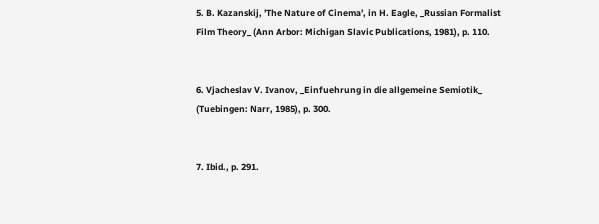5. B. Kazanskij, 'The Nature of Cinema', in H. Eagle, _Russian Formalist Film Theory_ (Ann Arbor: Michigan Slavic Publications, 1981), p. 110.


6. Vjacheslav V. Ivanov, _Einfuehrung in die allgemeine Semiotik_ (Tuebingen: Narr, 1985), p. 300.


7. Ibid., p. 291.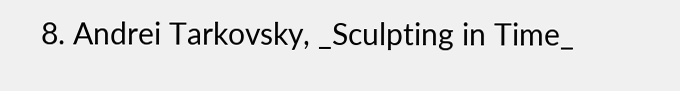8. Andrei Tarkovsky, _Sculpting in Time_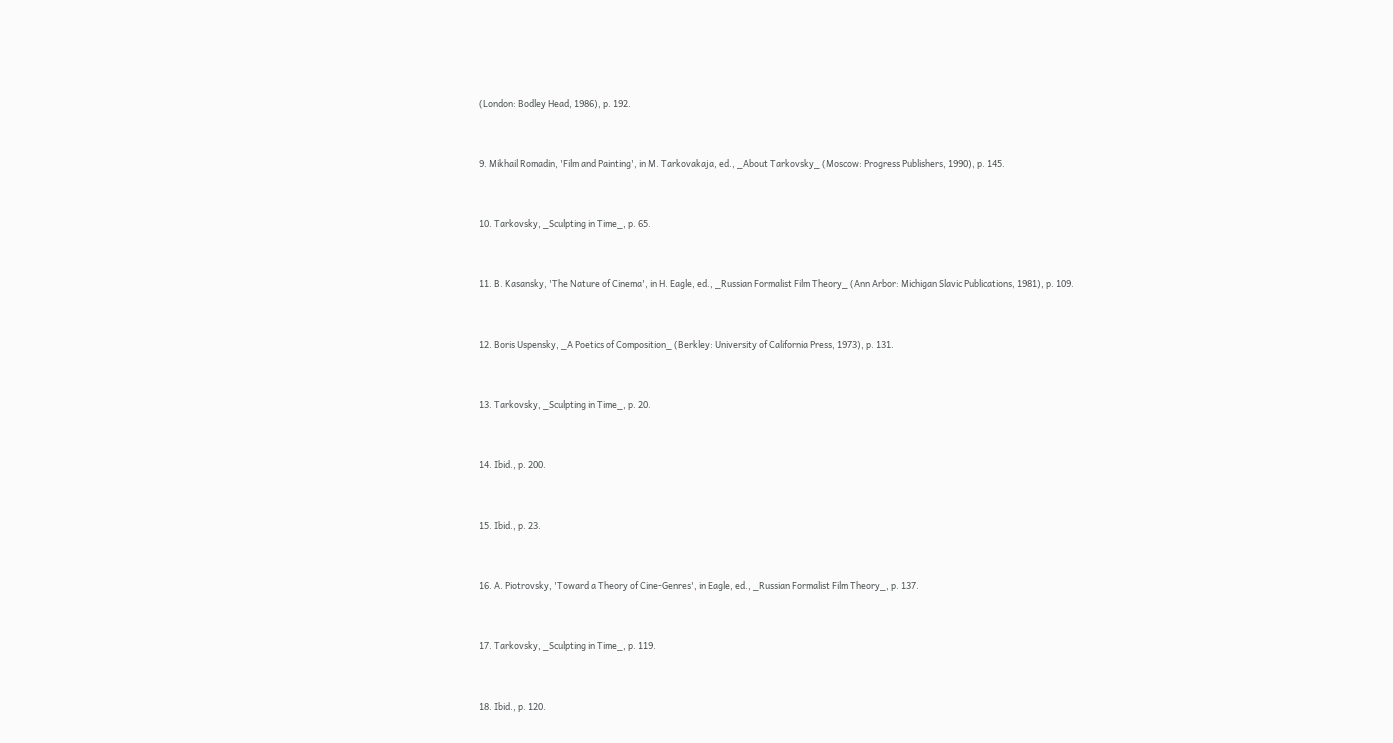(London: Bodley Head, 1986), p. 192.


9. Mikhail Romadin, 'Film and Painting', in M. Tarkovakaja, ed., _About Tarkovsky_ (Moscow: Progress Publishers, 1990), p. 145.


10. Tarkovsky, _Sculpting in Time_, p. 65.


11. B. Kasansky, 'The Nature of Cinema', in H. Eagle, ed., _Russian Formalist Film Theory_ (Ann Arbor: Michigan Slavic Publications, 1981), p. 109.


12. Boris Uspensky, _A Poetics of Composition_ (Berkley: University of California Press, 1973), p. 131.


13. Tarkovsky, _Sculpting in Time_, p. 20.


14. Ibid., p. 200.


15. Ibid., p. 23.


16. A. Piotrovsky, 'Toward a Theory of Cine-Genres', in Eagle, ed., _Russian Formalist Film Theory_, p. 137.


17. Tarkovsky, _Sculpting in Time_, p. 119.


18. Ibid., p. 120.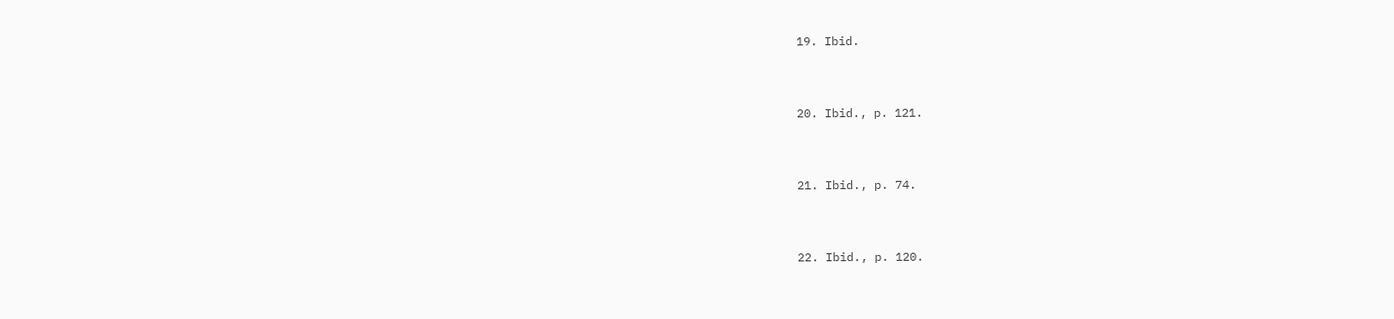19. Ibid.


20. Ibid., p. 121.


21. Ibid., p. 74.


22. Ibid., p. 120.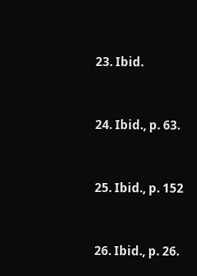23. Ibid.


24. Ibid., p. 63.


25. Ibid., p. 152


26. Ibid., p. 26.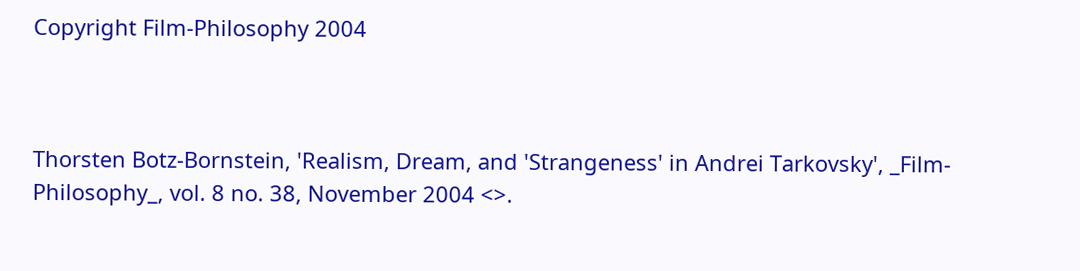Copyright Film-Philosophy 2004



Thorsten Botz-Bornstein, 'Realism, Dream, and 'Strangeness' in Andrei Tarkovsky', _Film-Philosophy_, vol. 8 no. 38, November 2004 <>.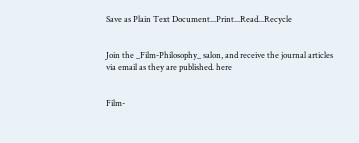Save as Plain Text Document...Print...Read...Recycle


Join the _Film-Philosophy_ salon, and receive the journal articles via email as they are published. here


Film-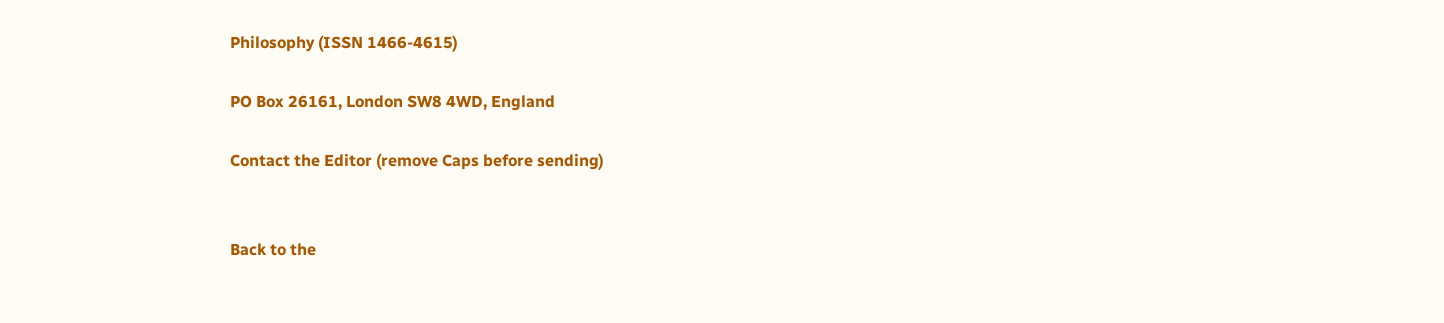Philosophy (ISSN 1466-4615)

PO Box 26161, London SW8 4WD, England

Contact the Editor (remove Caps before sending)


Back to the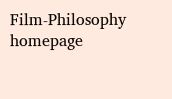Film-Philosophy homepage